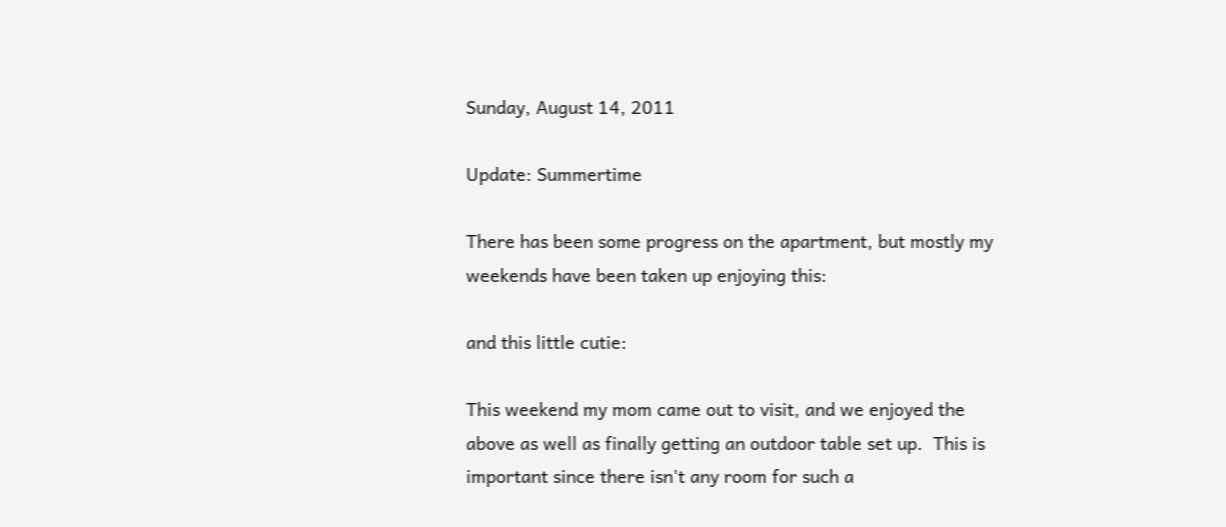Sunday, August 14, 2011

Update: Summertime

There has been some progress on the apartment, but mostly my weekends have been taken up enjoying this:

and this little cutie:

This weekend my mom came out to visit, and we enjoyed the above as well as finally getting an outdoor table set up.  This is important since there isn't any room for such a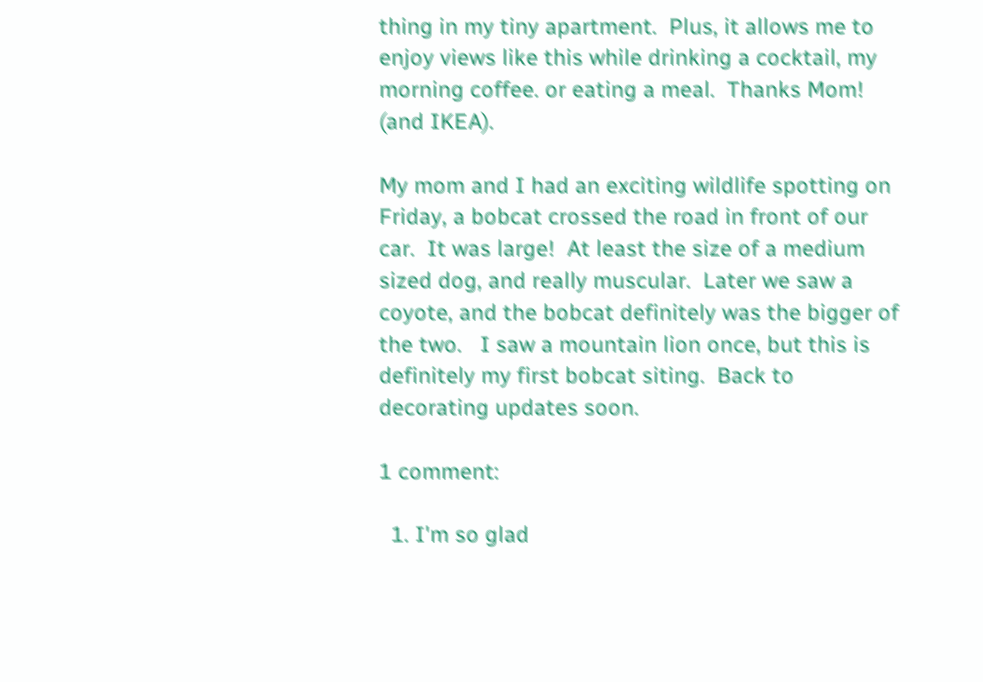thing in my tiny apartment.  Plus, it allows me to enjoy views like this while drinking a cocktail, my morning coffee. or eating a meal.  Thanks Mom! (and IKEA).

My mom and I had an exciting wildlife spotting on Friday, a bobcat crossed the road in front of our car.  It was large!  At least the size of a medium sized dog, and really muscular.  Later we saw a coyote, and the bobcat definitely was the bigger of the two.   I saw a mountain lion once, but this is definitely my first bobcat siting.  Back to decorating updates soon.

1 comment:

  1. I'm so glad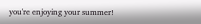you're enjoying your summer!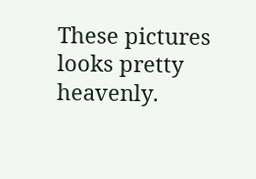These pictures looks pretty heavenly.